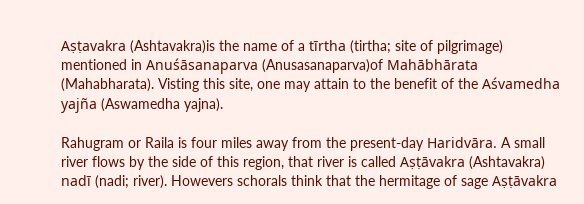Aṣṭavakra (Ashtavakra)is the name of a tīrtha (tirtha; site of pilgrimage) mentioned in Anuśāsanaparva (Anusasanaparva)of Mahābhārata (Mahabharata). Visting this site, one may attain to the benefit of the Aśvamedha yajña (Aswamedha yajna).

Rahugram or Raila is four miles away from the present-day Haridvāra. A small river flows by the side of this region, that river is called Aṣṭāvakra (Ashtavakra) nadī (nadi; river). Howevers schorals think that the hermitage of sage Aṣṭāvakra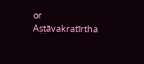or Aṣṭāvakratīrtha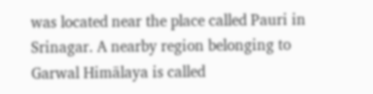was located near the place called Pauri in Srinagar. A nearby region belonging to Garwal Himālaya is called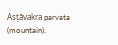Aṣṭāvakra parvata (mountain).